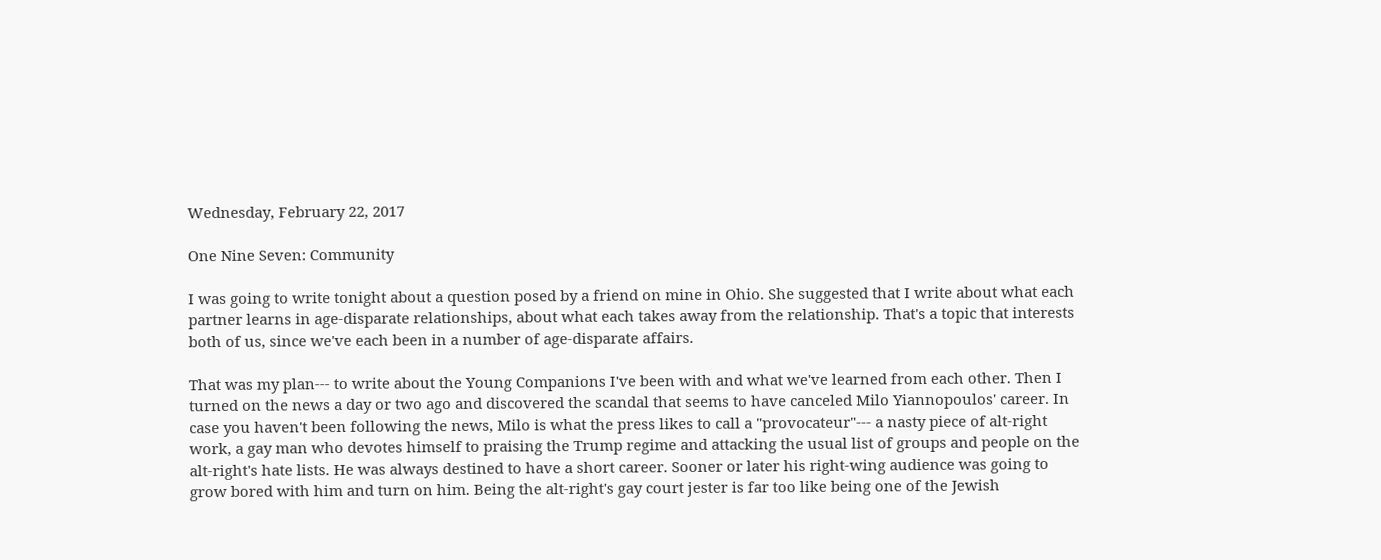Wednesday, February 22, 2017

One Nine Seven: Community

I was going to write tonight about a question posed by a friend on mine in Ohio. She suggested that I write about what each partner learns in age-disparate relationships, about what each takes away from the relationship. That's a topic that interests both of us, since we've each been in a number of age-disparate affairs.

That was my plan--- to write about the Young Companions I've been with and what we've learned from each other. Then I turned on the news a day or two ago and discovered the scandal that seems to have canceled Milo Yiannopoulos' career. In case you haven't been following the news, Milo is what the press likes to call a "provocateur"--- a nasty piece of alt-right work, a gay man who devotes himself to praising the Trump regime and attacking the usual list of groups and people on the alt-right's hate lists. He was always destined to have a short career. Sooner or later his right-wing audience was going to grow bored with him and turn on him. Being the alt-right's gay court jester is far too like being one of the Jewish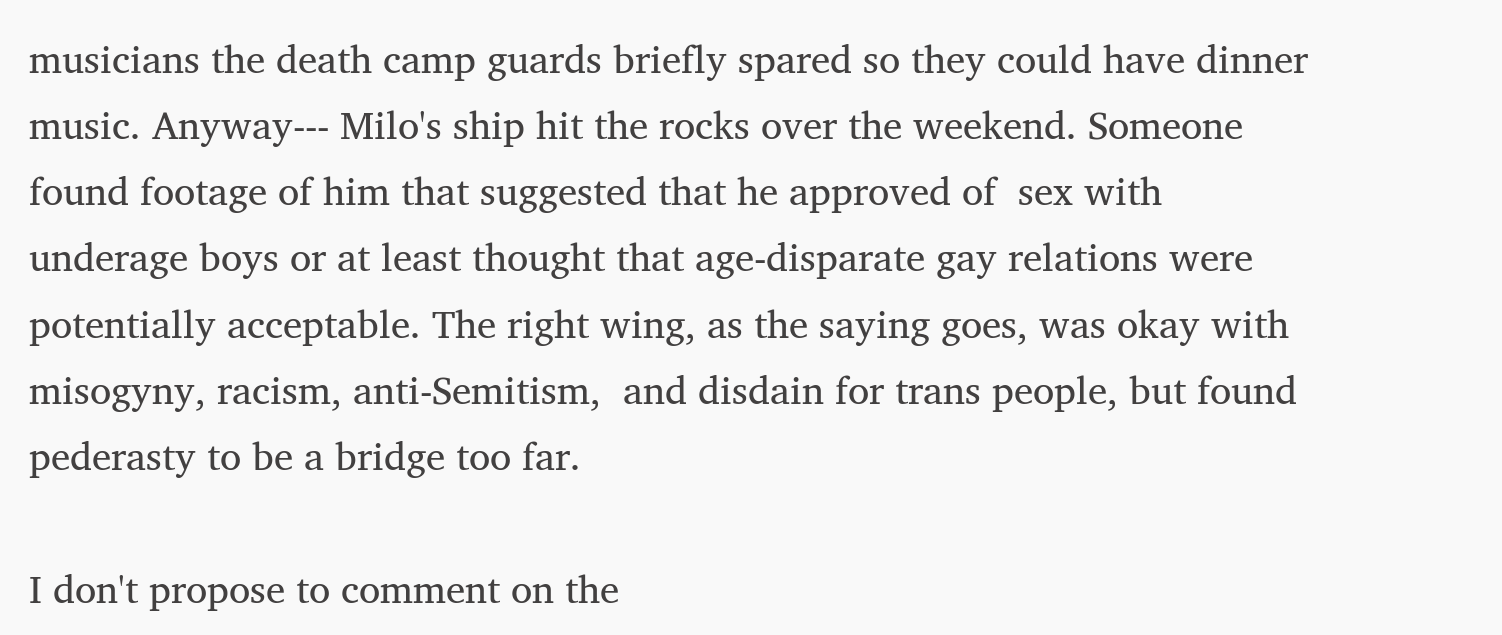musicians the death camp guards briefly spared so they could have dinner music. Anyway--- Milo's ship hit the rocks over the weekend. Someone found footage of him that suggested that he approved of  sex with underage boys or at least thought that age-disparate gay relations were potentially acceptable. The right wing, as the saying goes, was okay with misogyny, racism, anti-Semitism,  and disdain for trans people, but found pederasty to be a bridge too far.

I don't propose to comment on the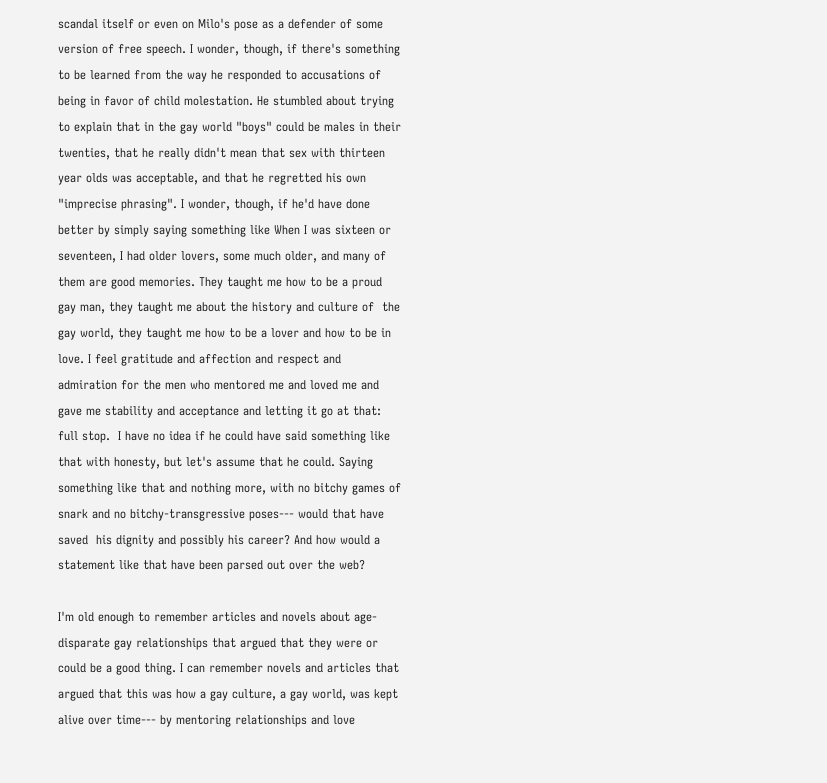scandal itself or even on Milo's pose as a defender of some version of free speech. I wonder, though, if there's something to be learned from the way he responded to accusations of being in favor of child molestation. He stumbled about trying to explain that in the gay world "boys" could be males in their twenties, that he really didn't mean that sex with thirteen year olds was acceptable, and that he regretted his own "imprecise phrasing". I wonder, though, if he'd have done better by simply saying something like When I was sixteen or seventeen, I had older lovers, some much older, and many of them are good memories. They taught me how to be a proud gay man, they taught me about the history and culture of  the gay world, they taught me how to be a lover and how to be in love. I feel gratitude and affection and respect and admiration for the men who mentored me and loved me and gave me stability and acceptance and letting it go at that: full stop.  I have no idea if he could have said something like that with honesty, but let's assume that he could. Saying something like that and nothing more, with no bitchy games of snark and no bitchy-transgressive poses--- would that have saved  his dignity and possibly his career? And how would a statement like that have been parsed out over the web?

I'm old enough to remember articles and novels about age-disparate gay relationships that argued that they were or could be a good thing. I can remember novels and articles that argued that this was how a gay culture, a gay world, was kept alive over time--- by mentoring relationships and love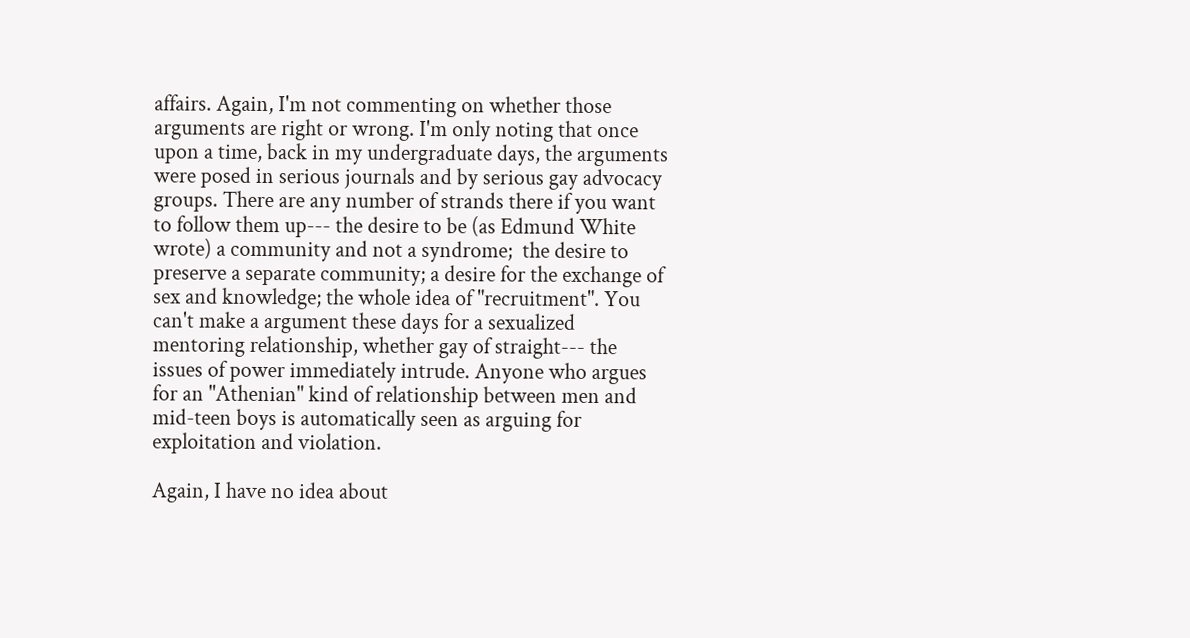affairs. Again, I'm not commenting on whether those arguments are right or wrong. I'm only noting that once upon a time, back in my undergraduate days, the arguments were posed in serious journals and by serious gay advocacy groups. There are any number of strands there if you want to follow them up--- the desire to be (as Edmund White wrote) a community and not a syndrome;  the desire to preserve a separate community; a desire for the exchange of sex and knowledge; the whole idea of "recruitment". You can't make a argument these days for a sexualized mentoring relationship, whether gay of straight--- the issues of power immediately intrude. Anyone who argues for an "Athenian" kind of relationship between men and mid-teen boys is automatically seen as arguing for exploitation and violation.

Again, I have no idea about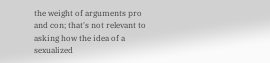the weight of arguments pro and con; that's not relevant to asking how the idea of a sexualized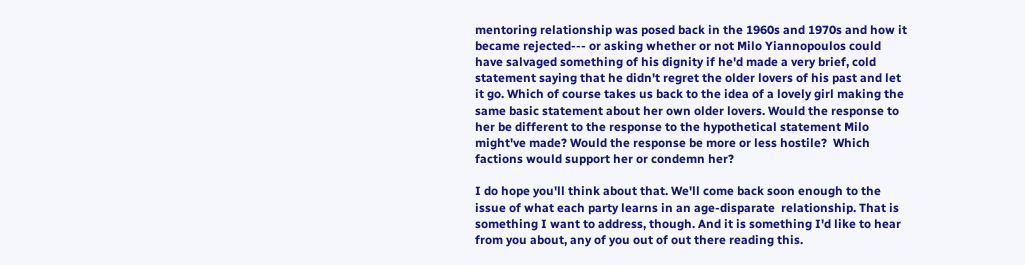mentoring relationship was posed back in the 1960s and 1970s and how it became rejected--- or asking whether or not Milo Yiannopoulos could have salvaged something of his dignity if he'd made a very brief, cold statement saying that he didn't regret the older lovers of his past and let it go. Which of course takes us back to the idea of a lovely girl making the same basic statement about her own older lovers. Would the response to her be different to the response to the hypothetical statement Milo might've made? Would the response be more or less hostile?  Which factions would support her or condemn her?

I do hope you'll think about that. We'll come back soon enough to the issue of what each party learns in an age-disparate  relationship. That is something I want to address, though. And it is something I'd like to hear from you about, any of you out of out there reading this.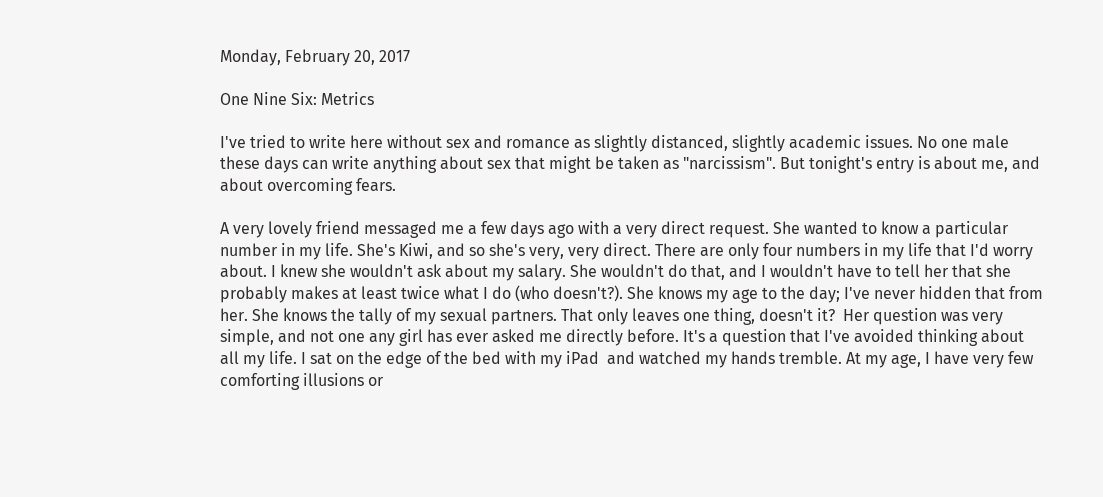Monday, February 20, 2017

One Nine Six: Metrics

I've tried to write here without sex and romance as slightly distanced, slightly academic issues. No one male these days can write anything about sex that might be taken as "narcissism". But tonight's entry is about me, and about overcoming fears.

A very lovely friend messaged me a few days ago with a very direct request. She wanted to know a particular number in my life. She's Kiwi, and so she's very, very direct. There are only four numbers in my life that I'd worry about. I knew she wouldn't ask about my salary. She wouldn't do that, and I wouldn't have to tell her that she probably makes at least twice what I do (who doesn't?). She knows my age to the day; I've never hidden that from her. She knows the tally of my sexual partners. That only leaves one thing, doesn't it?  Her question was very simple, and not one any girl has ever asked me directly before. It's a question that I've avoided thinking about all my life. I sat on the edge of the bed with my iPad  and watched my hands tremble. At my age, I have very few comforting illusions or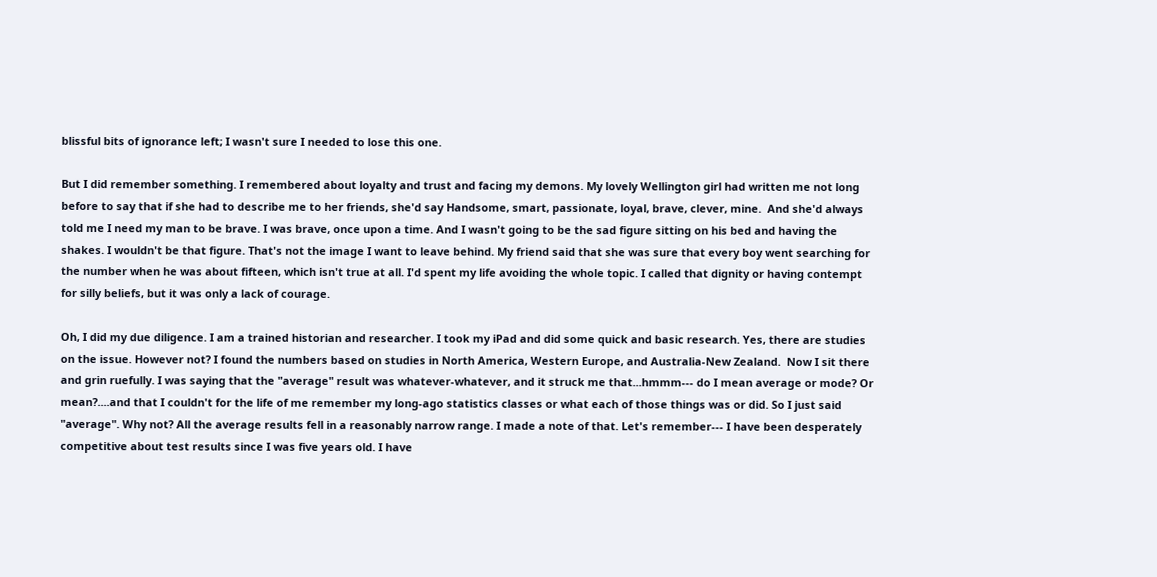blissful bits of ignorance left; I wasn't sure I needed to lose this one.

But I did remember something. I remembered about loyalty and trust and facing my demons. My lovely Wellington girl had written me not long before to say that if she had to describe me to her friends, she'd say Handsome, smart, passionate, loyal, brave, clever, mine.  And she'd always told me I need my man to be brave. I was brave, once upon a time. And I wasn't going to be the sad figure sitting on his bed and having the shakes. I wouldn't be that figure. That's not the image I want to leave behind. My friend said that she was sure that every boy went searching for the number when he was about fifteen, which isn't true at all. I'd spent my life avoiding the whole topic. I called that dignity or having contempt for silly beliefs, but it was only a lack of courage.

Oh, I did my due diligence. I am a trained historian and researcher. I took my iPad and did some quick and basic research. Yes, there are studies on the issue. However not? I found the numbers based on studies in North America, Western Europe, and Australia-New Zealand.  Now I sit there and grin ruefully. I was saying that the "average" result was whatever-whatever, and it struck me that...hmmm--- do I mean average or mode? Or mean?....and that I couldn't for the life of me remember my long-ago statistics classes or what each of those things was or did. So I just said "average". Why not? All the average results fell in a reasonably narrow range. I made a note of that. Let's remember--- I have been desperately competitive about test results since I was five years old. I have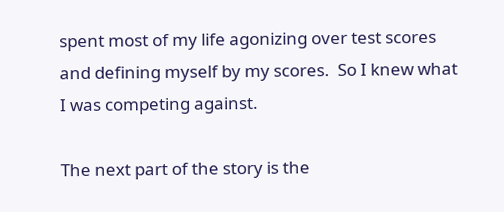spent most of my life agonizing over test scores and defining myself by my scores.  So I knew what I was competing against.

The next part of the story is the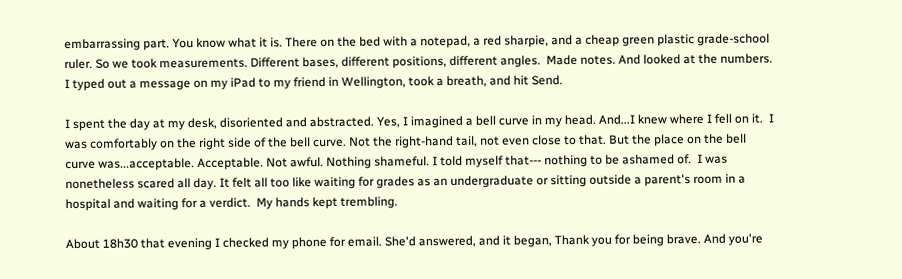embarrassing part. You know what it is. There on the bed with a notepad, a red sharpie, and a cheap green plastic grade-school ruler. So we took measurements. Different bases, different positions, different angles.  Made notes. And looked at the numbers.  I typed out a message on my iPad to my friend in Wellington, took a breath, and hit Send.

I spent the day at my desk, disoriented and abstracted. Yes, I imagined a bell curve in my head. And...I knew where I fell on it.  I was comfortably on the right side of the bell curve. Not the right-hand tail, not even close to that. But the place on the bell curve was...acceptable. Acceptable. Not awful. Nothing shameful. I told myself that--- nothing to be ashamed of.  I was nonetheless scared all day. It felt all too like waiting for grades as an undergraduate or sitting outside a parent's room in a hospital and waiting for a verdict.  My hands kept trembling.

About 18h30 that evening I checked my phone for email. She'd answered, and it began, Thank you for being brave. And you're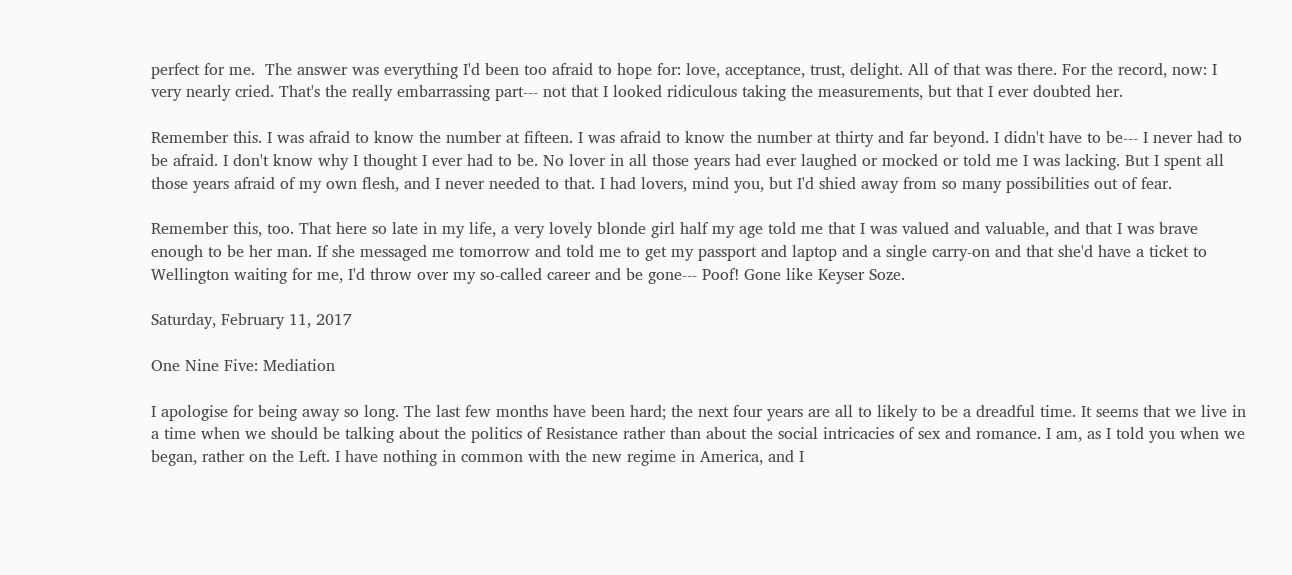perfect for me.  The answer was everything I'd been too afraid to hope for: love, acceptance, trust, delight. All of that was there. For the record, now: I very nearly cried. That's the really embarrassing part--- not that I looked ridiculous taking the measurements, but that I ever doubted her.

Remember this. I was afraid to know the number at fifteen. I was afraid to know the number at thirty and far beyond. I didn't have to be--- I never had to be afraid. I don't know why I thought I ever had to be. No lover in all those years had ever laughed or mocked or told me I was lacking. But I spent all those years afraid of my own flesh, and I never needed to that. I had lovers, mind you, but I'd shied away from so many possibilities out of fear.

Remember this, too. That here so late in my life, a very lovely blonde girl half my age told me that I was valued and valuable, and that I was brave enough to be her man. If she messaged me tomorrow and told me to get my passport and laptop and a single carry-on and that she'd have a ticket to Wellington waiting for me, I'd throw over my so-called career and be gone--- Poof! Gone like Keyser Soze.

Saturday, February 11, 2017

One Nine Five: Mediation

I apologise for being away so long. The last few months have been hard; the next four years are all to likely to be a dreadful time. It seems that we live in a time when we should be talking about the politics of Resistance rather than about the social intricacies of sex and romance. I am, as I told you when we began, rather on the Left. I have nothing in common with the new regime in America, and I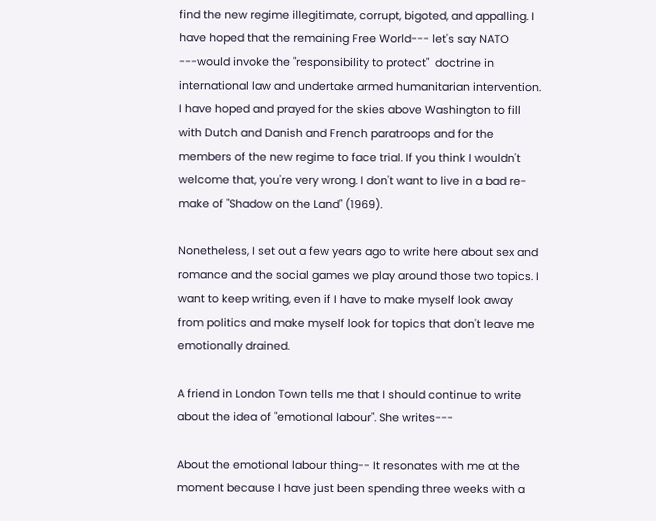find the new regime illegitimate, corrupt, bigoted, and appalling. I have hoped that the remaining Free World--- let's say NATO ---would invoke the "responsibility to protect"  doctrine in international law and undertake armed humanitarian intervention. I have hoped and prayed for the skies above Washington to fill with Dutch and Danish and French paratroops and for the members of the new regime to face trial. If you think I wouldn't welcome that, you're very wrong. I don't want to live in a bad re-make of "Shadow on the Land" (1969).

Nonetheless, I set out a few years ago to write here about sex and romance and the social games we play around those two topics. I want to keep writing, even if I have to make myself look away from politics and make myself look for topics that don't leave me emotionally drained.

A friend in London Town tells me that I should continue to write about the idea of "emotional labour". She writes---

About the emotional labour thing-- It resonates with me at the moment because I have just been spending three weeks with a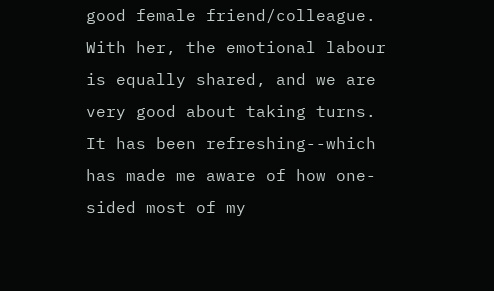good female friend/colleague. With her, the emotional labour is equally shared, and we are very good about taking turns. It has been refreshing--which has made me aware of how one-sided most of my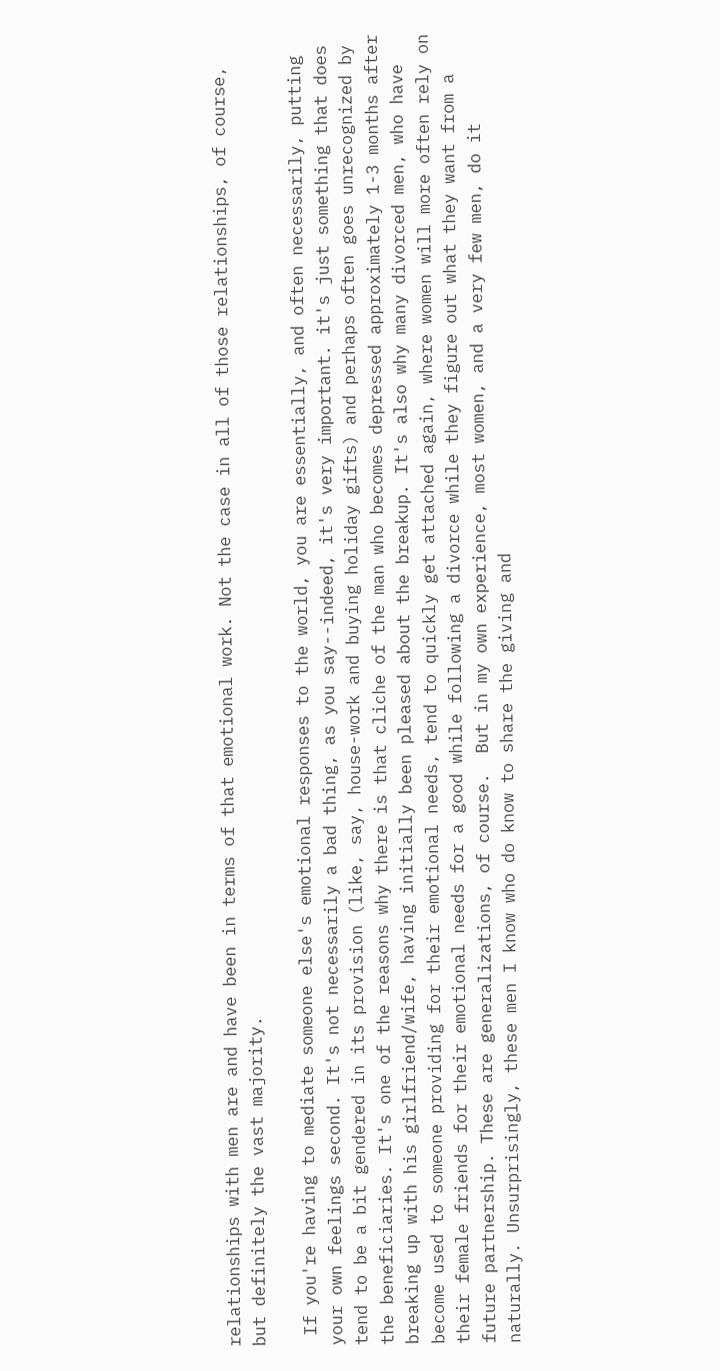relationships with men are and have been in terms of that emotional work. Not the case in all of those relationships, of course, but definitely the vast majority.

 If you're having to mediate someone else's emotional responses to the world, you are essentially, and often necessarily, putting your own feelings second. It's not necessarily a bad thing, as you say--indeed, it's very important. it's just something that does tend to be a bit gendered in its provision (like, say, house-work and buying holiday gifts) and perhaps often goes unrecognized by the beneficiaries. It's one of the reasons why there is that cliche of the man who becomes depressed approximately 1-3 months after breaking up with his girlfriend/wife, having initially been pleased about the breakup. It's also why many divorced men, who have become used to someone providing for their emotional needs, tend to quickly get attached again, where women will more often rely on their female friends for their emotional needs for a good while following a divorce while they figure out what they want from a future partnership. These are generalizations, of course.  But in my own experience, most women, and a very few men, do it naturally. Unsurprisingly, these men I know who do know to share the giving and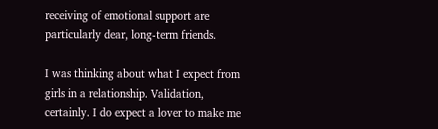receiving of emotional support are particularly dear, long-term friends.

I was thinking about what I expect from girls in a relationship. Validation, certainly. I do expect a lover to make me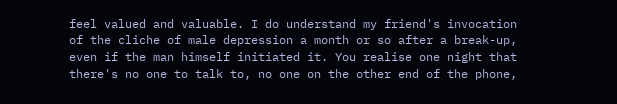feel valued and valuable. I do understand my friend's invocation of the cliche of male depression a month or so after a break-up, even if the man himself initiated it. You realise one night that there's no one to talk to, no one on the other end of the phone,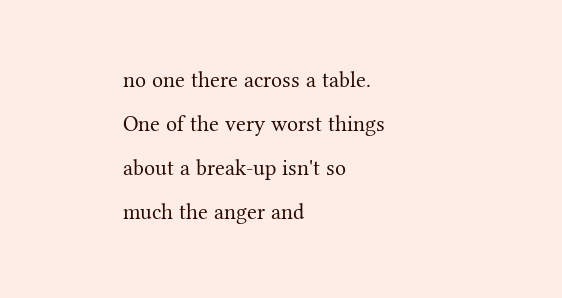no one there across a table. One of the very worst things about a break-up isn't so much the anger and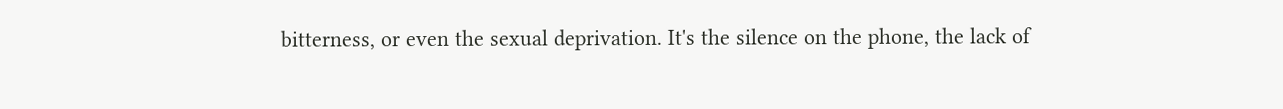bitterness, or even the sexual deprivation. It's the silence on the phone, the lack of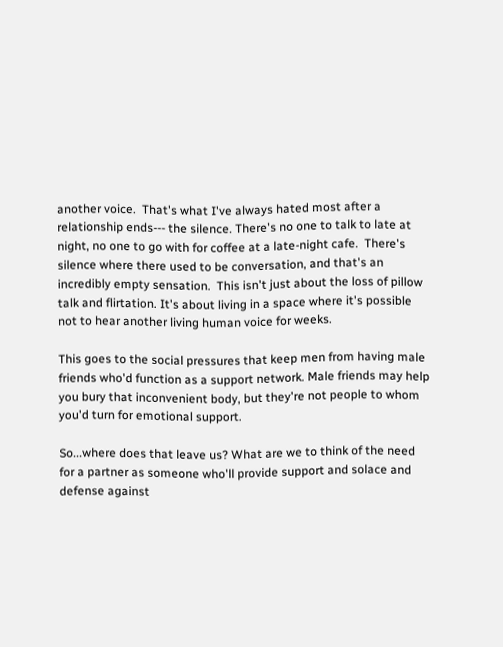another voice.  That's what I've always hated most after a relationship ends--- the silence. There's no one to talk to late at night, no one to go with for coffee at a late-night cafe.  There's silence where there used to be conversation, and that's an incredibly empty sensation.  This isn't just about the loss of pillow talk and flirtation. It's about living in a space where it's possible not to hear another living human voice for weeks.

This goes to the social pressures that keep men from having male friends who'd function as a support network. Male friends may help you bury that inconvenient body, but they're not people to whom you'd turn for emotional support.

So...where does that leave us? What are we to think of the need for a partner as someone who'll provide support and solace and defense against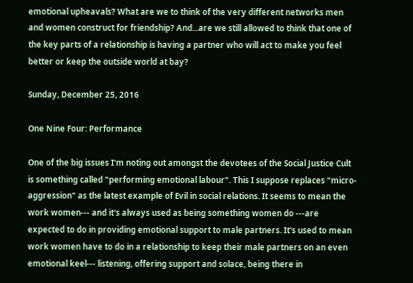emotional upheavals? What are we to think of the very different networks men and women construct for friendship? And...are we still allowed to think that one of the key parts of a relationship is having a partner who will act to make you feel better or keep the outside world at bay?

Sunday, December 25, 2016

One Nine Four: Performance

One of the big issues I'm noting out amongst the devotees of the Social Justice Cult is something called "performing emotional labour". This I suppose replaces "micro-aggression" as the latest example of Evil in social relations. It seems to mean the work women--- and it's always used as being something women do ---are expected to do in providing emotional support to male partners. It's used to mean work women have to do in a relationship to keep their male partners on an even emotional keel--- listening, offering support and solace, being there in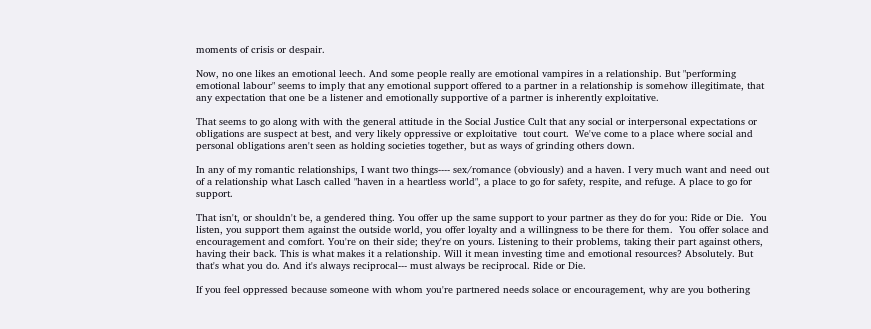moments of crisis or despair.

Now, no one likes an emotional leech. And some people really are emotional vampires in a relationship. But "performing emotional labour" seems to imply that any emotional support offered to a partner in a relationship is somehow illegitimate, that any expectation that one be a listener and emotionally supportive of a partner is inherently exploitative.

That seems to go along with with the general attitude in the Social Justice Cult that any social or interpersonal expectations or obligations are suspect at best, and very likely oppressive or exploitative  tout court.  We've come to a place where social and personal obligations aren't seen as holding societies together, but as ways of grinding others down.

In any of my romantic relationships, I want two things---- sex/romance (obviously) and a haven. I very much want and need out of a relationship what Lasch called "haven in a heartless world", a place to go for safety, respite, and refuge. A place to go for support.

That isn't, or shouldn't be, a gendered thing. You offer up the same support to your partner as they do for you: Ride or Die.  You listen, you support them against the outside world, you offer loyalty and a willingness to be there for them.  You offer solace and encouragement and comfort. You're on their side; they're on yours. Listening to their problems, taking their part against others, having their back. This is what makes it a relationship. Will it mean investing time and emotional resources? Absolutely. But that's what you do. And it's always reciprocal--- must always be reciprocal. Ride or Die.

If you feel oppressed because someone with whom you're partnered needs solace or encouragement, why are you bothering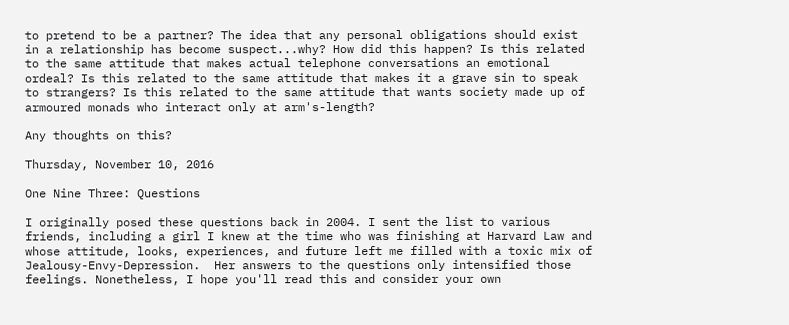to pretend to be a partner? The idea that any personal obligations should exist in a relationship has become suspect...why? How did this happen? Is this related to the same attitude that makes actual telephone conversations an emotional ordeal? Is this related to the same attitude that makes it a grave sin to speak to strangers? Is this related to the same attitude that wants society made up of armoured monads who interact only at arm's-length?

Any thoughts on this?

Thursday, November 10, 2016

One Nine Three: Questions

I originally posed these questions back in 2004. I sent the list to various friends, including a girl I knew at the time who was finishing at Harvard Law and whose attitude, looks, experiences, and future left me filled with a toxic mix of Jealousy-Envy-Depression.  Her answers to the questions only intensified those feelings. Nonetheless, I hope you'll read this and consider your own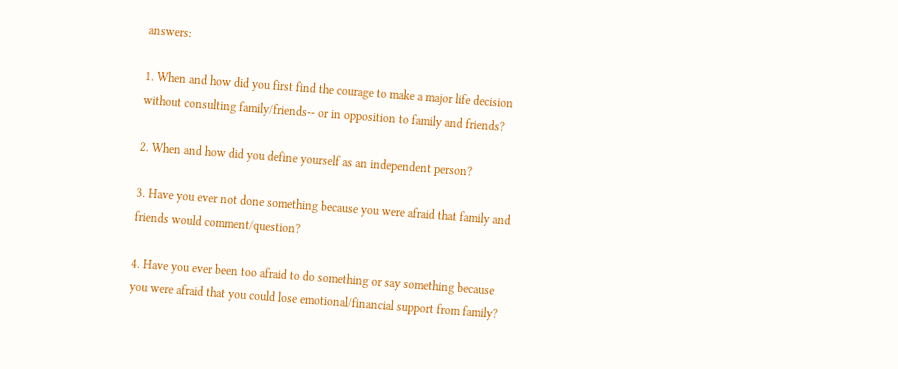answers:

1. When and how did you first find the courage to make a major life decision
without consulting family/friends-- or in opposition to family and friends?

2. When and how did you define yourself as an independent person?

3. Have you ever not done something because you were afraid that family and
friends would comment/question?

4. Have you ever been too afraid to do something or say something because
you were afraid that you could lose emotional/financial support from family?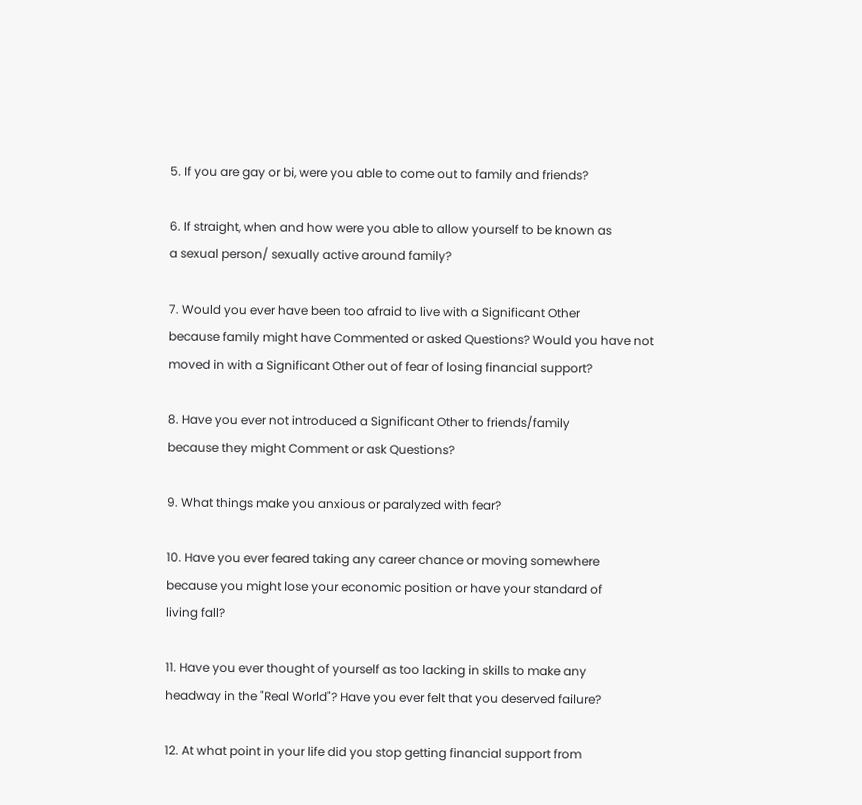5. If you are gay or bi, were you able to come out to family and friends?

6. If straight, when and how were you able to allow yourself to be known as
a sexual person/ sexually active around family?

7. Would you ever have been too afraid to live with a Significant Other
because family might have Commented or asked Questions? Would you have not
moved in with a Significant Other out of fear of losing financial support?

8. Have you ever not introduced a Significant Other to friends/family
because they might Comment or ask Questions?

9. What things make you anxious or paralyzed with fear?

10. Have you ever feared taking any career chance or moving somewhere
because you might lose your economic position or have your standard of
living fall?

11. Have you ever thought of yourself as too lacking in skills to make any
headway in the "Real World"? Have you ever felt that you deserved failure?

12. At what point in your life did you stop getting financial support from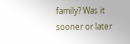family? Was it sooner or later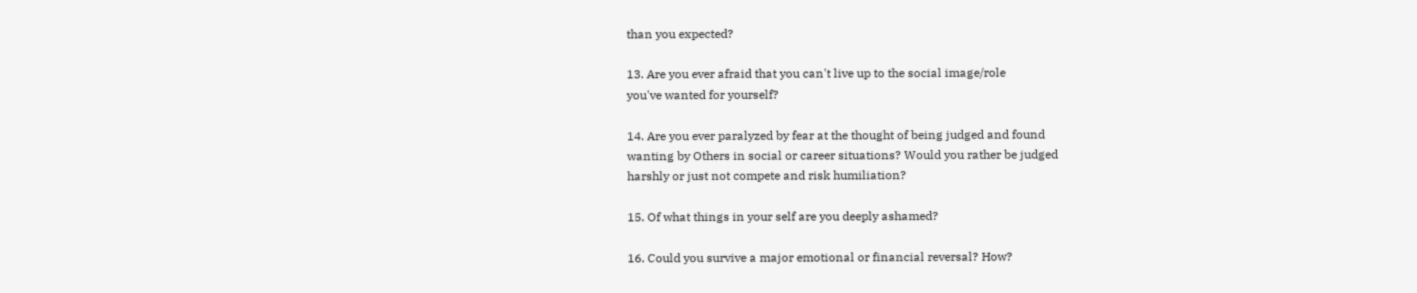than you expected?

13. Are you ever afraid that you can't live up to the social image/role
you've wanted for yourself?

14. Are you ever paralyzed by fear at the thought of being judged and found
wanting by Others in social or career situations? Would you rather be judged
harshly or just not compete and risk humiliation?

15. Of what things in your self are you deeply ashamed?

16. Could you survive a major emotional or financial reversal? How?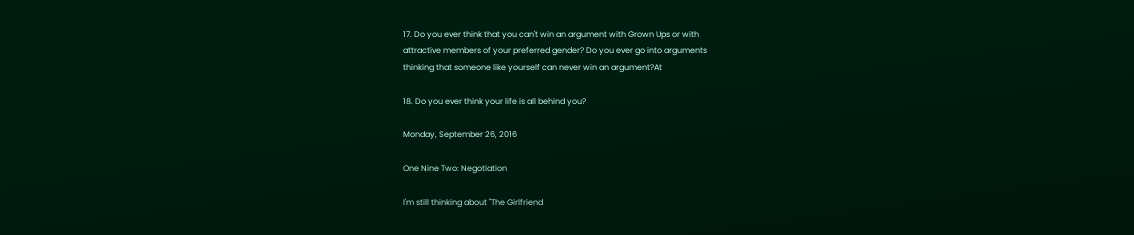17. Do you ever think that you can't win an argument with Grown Ups or with
attractive members of your preferred gender? Do you ever go into arguments
thinking that someone like yourself can never win an argument?At

18. Do you ever think your life is all behind you?

Monday, September 26, 2016

One Nine Two: Negotiation

I'm still thinking about "The Girlfriend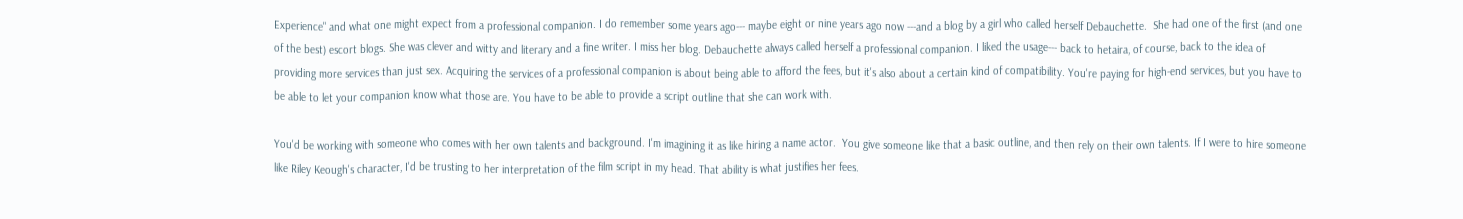Experience" and what one might expect from a professional companion. I do remember some years ago--- maybe eight or nine years ago now ---and a blog by a girl who called herself Debauchette.  She had one of the first (and one of the best) escort blogs. She was clever and witty and literary and a fine writer. I miss her blog. Debauchette always called herself a professional companion. I liked the usage--- back to hetaira, of course, back to the idea of providing more services than just sex. Acquiring the services of a professional companion is about being able to afford the fees, but it's also about a certain kind of compatibility. You're paying for high-end services, but you have to be able to let your companion know what those are. You have to be able to provide a script outline that she can work with.

You'd be working with someone who comes with her own talents and background. I'm imagining it as like hiring a name actor.  You give someone like that a basic outline, and then rely on their own talents. If I were to hire someone like Riley Keough's character, I'd be trusting to her interpretation of the film script in my head. That ability is what justifies her fees.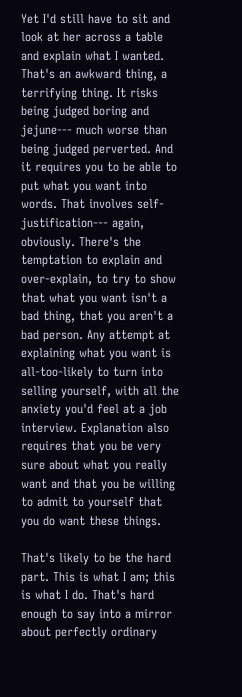Yet I'd still have to sit and look at her across a table and explain what I wanted. That's an awkward thing, a terrifying thing. It risks being judged boring and jejune--- much worse than being judged perverted. And it requires you to be able to put what you want into words. That involves self-justification--- again, obviously. There's the temptation to explain and over-explain, to try to show that what you want isn't a bad thing, that you aren't a bad person. Any attempt at explaining what you want is all-too-likely to turn into selling yourself, with all the anxiety you'd feel at a job interview. Explanation also requires that you be very sure about what you really want and that you be willing to admit to yourself that you do want these things.

That's likely to be the hard part. This is what I am; this is what I do. That's hard enough to say into a mirror about perfectly ordinary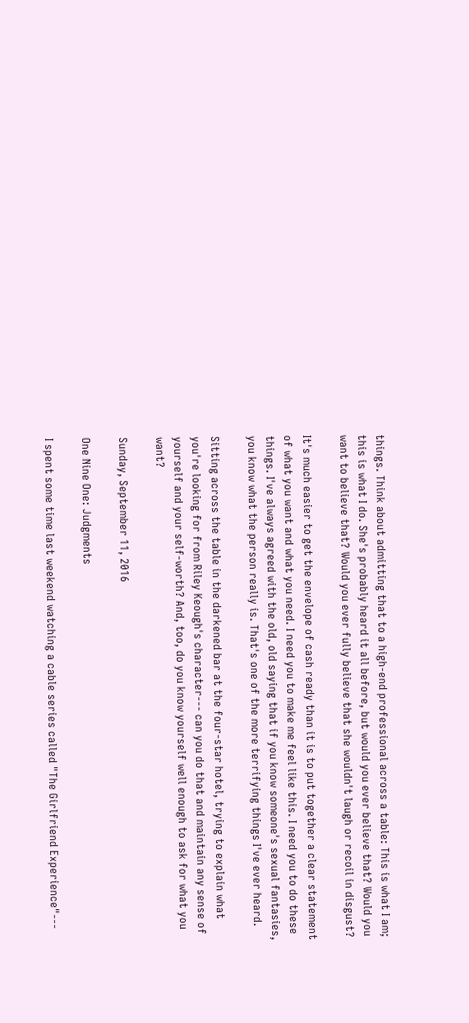things. Think about admitting that to a high-end professional across a table: This is what I am; this is what I do. She's probably heard it all before, but would you ever believe that? Would you want to believe that? Would you ever fully believe that she wouldn't laugh or recoil in disgust?

It's much easier to get the envelope of cash ready than it is to put together a clear statement of what you want and what you need. I need you to make me feel like this. I need you to do these things. I've always agreed with the old, old saying that if you know someone's sexual fantasies, you know what the person really is. That's one of the more terrifying things I've ever heard.

Sitting across the table in the darkened bar at the four-star hotel, trying to explain what you're looking for from Riley Keough's character--- can you do that and maintain any sense of yourself and your self-worth? And, too, do you know yourself well enough to ask for what you want?

Sunday, September 11, 2016

One Nine One: Judgments

I spent some time last weekend watching a cable series called "The Girlfriend Experience"---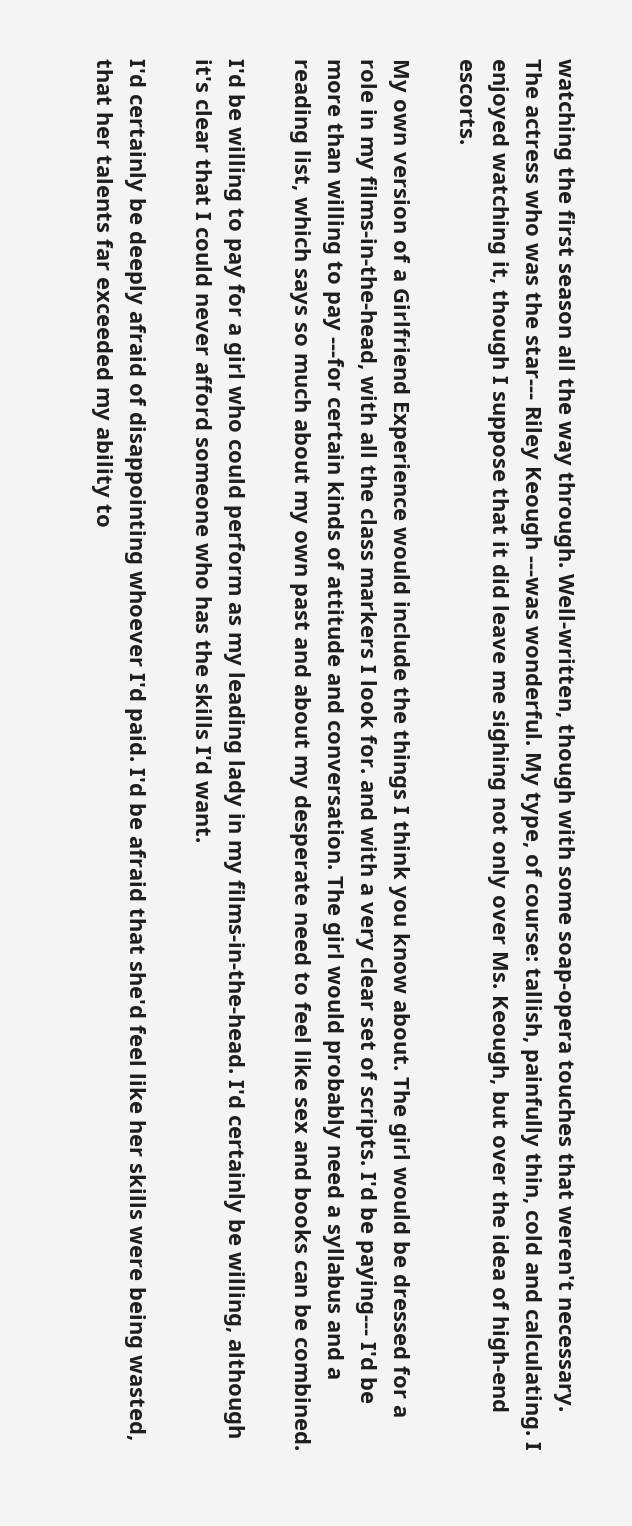watching the first season all the way through. Well-written, though with some soap-opera touches that weren't necessary. The actress who was the star--- Riley Keough ---was wonderful. My type, of course: tallish, painfully thin, cold and calculating. I enjoyed watching it, though I suppose that it did leave me sighing not only over Ms. Keough, but over the idea of high-end escorts.

My own version of a Girlfriend Experience would include the things I think you know about. The girl would be dressed for a role in my films-in-the-head, with all the class markers I look for. and with a very clear set of scripts. I'd be paying--- I'd be more than willing to pay ---for certain kinds of attitude and conversation. The girl would probably need a syllabus and a reading list, which says so much about my own past and about my desperate need to feel like sex and books can be combined.

I'd be willing to pay for a girl who could perform as my leading lady in my films-in-the-head. I'd certainly be willing, although it's clear that I could never afford someone who has the skills I'd want.

I'd certainly be deeply afraid of disappointing whoever I'd paid. I'd be afraid that she'd feel like her skills were being wasted, that her talents far exceeded my ability to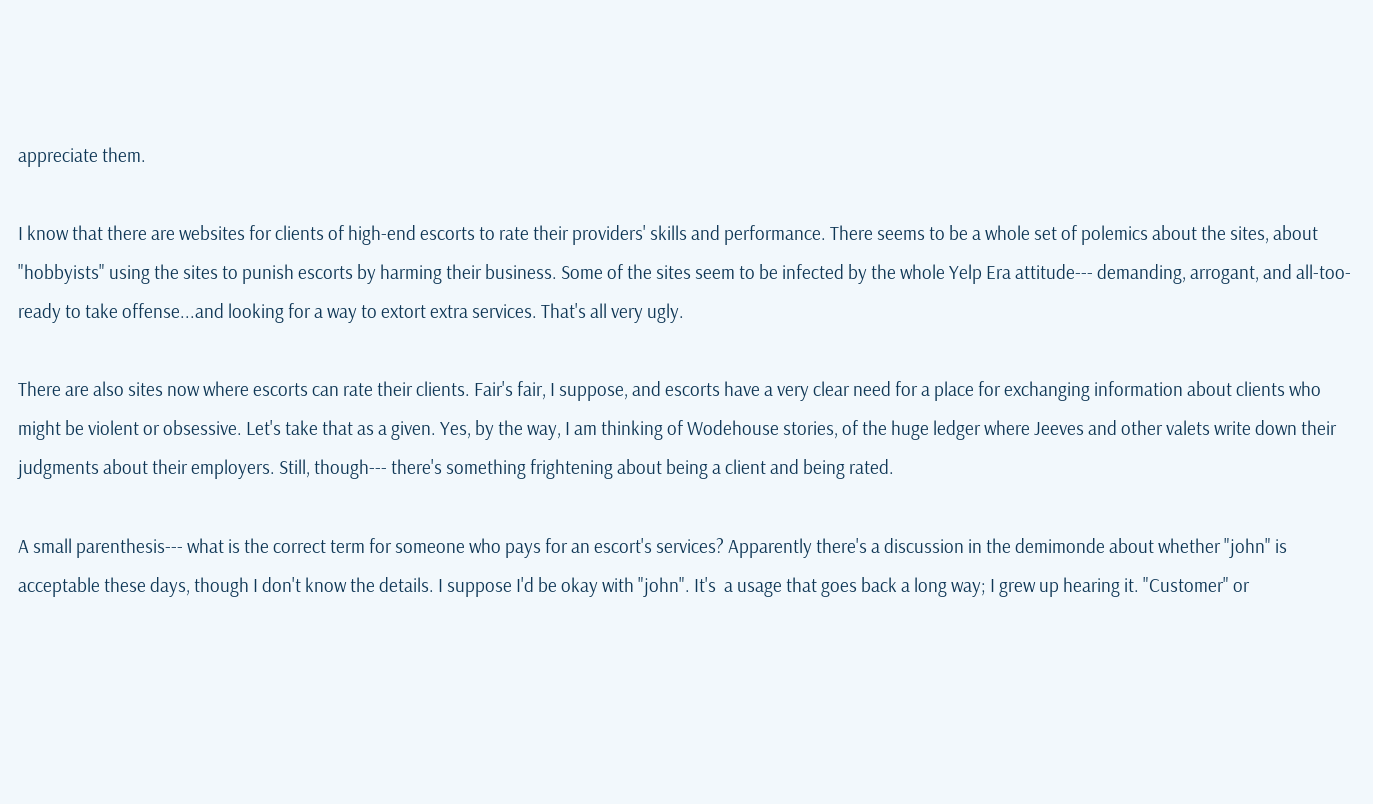appreciate them.

I know that there are websites for clients of high-end escorts to rate their providers' skills and performance. There seems to be a whole set of polemics about the sites, about "hobbyists" using the sites to punish escorts by harming their business. Some of the sites seem to be infected by the whole Yelp Era attitude--- demanding, arrogant, and all-too-ready to take offense...and looking for a way to extort extra services. That's all very ugly.

There are also sites now where escorts can rate their clients. Fair's fair, I suppose, and escorts have a very clear need for a place for exchanging information about clients who might be violent or obsessive. Let's take that as a given. Yes, by the way, I am thinking of Wodehouse stories, of the huge ledger where Jeeves and other valets write down their judgments about their employers. Still, though--- there's something frightening about being a client and being rated.

A small parenthesis--- what is the correct term for someone who pays for an escort's services? Apparently there's a discussion in the demimonde about whether "john" is acceptable these days, though I don't know the details. I suppose I'd be okay with "john". It's  a usage that goes back a long way; I grew up hearing it. "Customer" or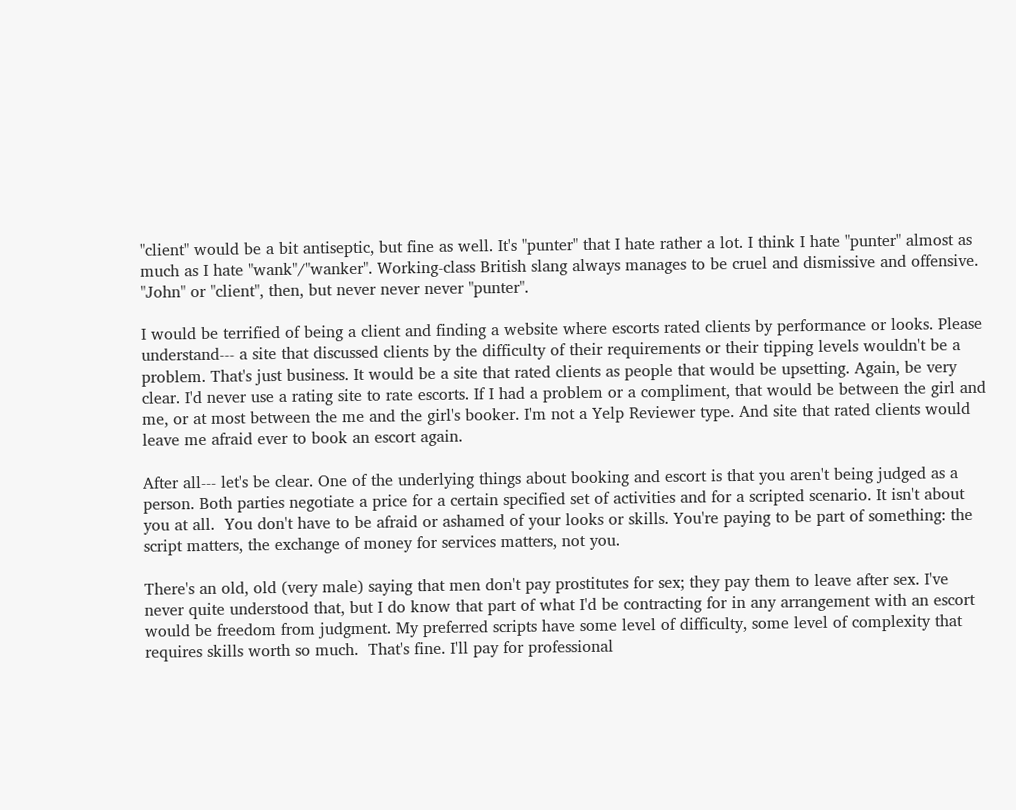"client" would be a bit antiseptic, but fine as well. It's "punter" that I hate rather a lot. I think I hate "punter" almost as much as I hate "wank"/"wanker". Working-class British slang always manages to be cruel and dismissive and offensive. "John" or "client", then, but never never never "punter".

I would be terrified of being a client and finding a website where escorts rated clients by performance or looks. Please understand--- a site that discussed clients by the difficulty of their requirements or their tipping levels wouldn't be a problem. That's just business. It would be a site that rated clients as people that would be upsetting. Again, be very clear. I'd never use a rating site to rate escorts. If I had a problem or a compliment, that would be between the girl and me, or at most between the me and the girl's booker. I'm not a Yelp Reviewer type. And site that rated clients would leave me afraid ever to book an escort again.

After all--- let's be clear. One of the underlying things about booking and escort is that you aren't being judged as a person. Both parties negotiate a price for a certain specified set of activities and for a scripted scenario. It isn't about you at all.  You don't have to be afraid or ashamed of your looks or skills. You're paying to be part of something: the script matters, the exchange of money for services matters, not you.

There's an old, old (very male) saying that men don't pay prostitutes for sex; they pay them to leave after sex. I've never quite understood that, but I do know that part of what I'd be contracting for in any arrangement with an escort would be freedom from judgment. My preferred scripts have some level of difficulty, some level of complexity that requires skills worth so much.  That's fine. I'll pay for professional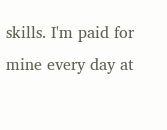skills. I'm paid for mine every day at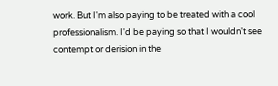work. But I'm also paying to be treated with a cool professionalism. I'd be paying so that I wouldn't see contempt or derision in the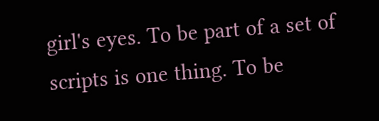girl's eyes. To be part of a set of scripts is one thing. To be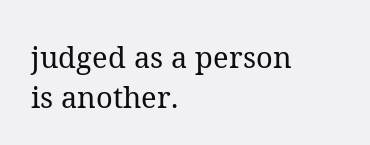judged as a person is another.